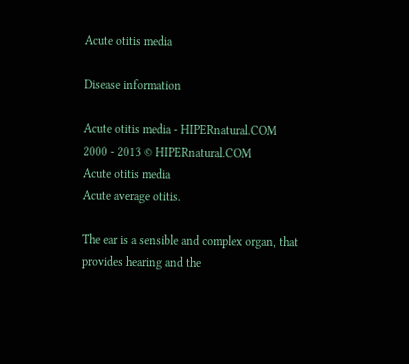Acute otitis media

Disease information

Acute otitis media - HIPERnatural.COM
2000 - 2013 © HIPERnatural.COM
Acute otitis media
Acute average otitis.

The ear is a sensible and complex organ, that provides hearing and the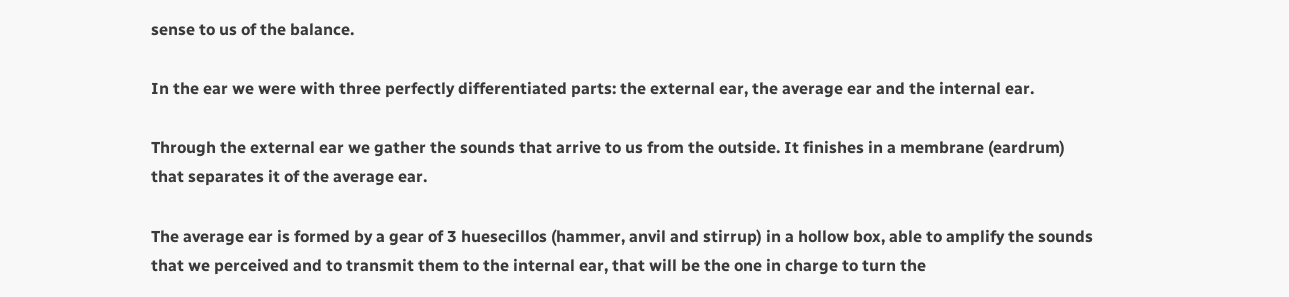sense to us of the balance.

In the ear we were with three perfectly differentiated parts: the external ear, the average ear and the internal ear.

Through the external ear we gather the sounds that arrive to us from the outside. It finishes in a membrane (eardrum) that separates it of the average ear.

The average ear is formed by a gear of 3 huesecillos (hammer, anvil and stirrup) in a hollow box, able to amplify the sounds that we perceived and to transmit them to the internal ear, that will be the one in charge to turn the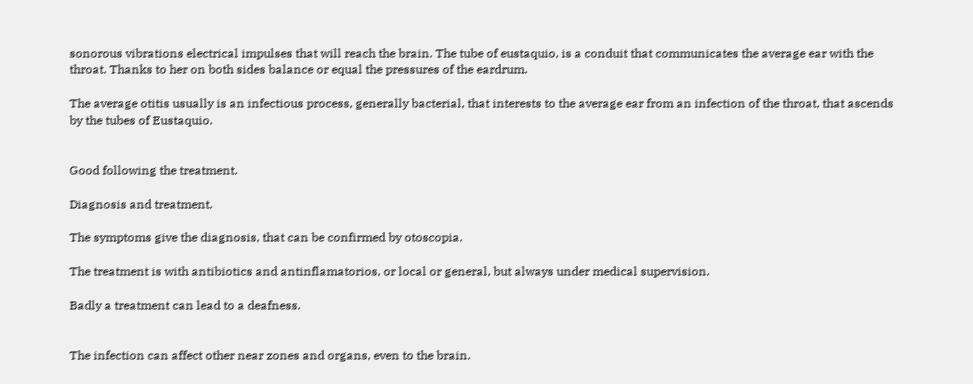sonorous vibrations electrical impulses that will reach the brain. The tube of eustaquio, is a conduit that communicates the average ear with the throat. Thanks to her on both sides balance or equal the pressures of the eardrum.

The average otitis usually is an infectious process, generally bacterial, that interests to the average ear from an infection of the throat, that ascends by the tubes of Eustaquio.


Good following the treatment.

Diagnosis and treatment.

The symptoms give the diagnosis, that can be confirmed by otoscopia.

The treatment is with antibiotics and antinflamatorios, or local or general, but always under medical supervision.

Badly a treatment can lead to a deafness.


The infection can affect other near zones and organs, even to the brain.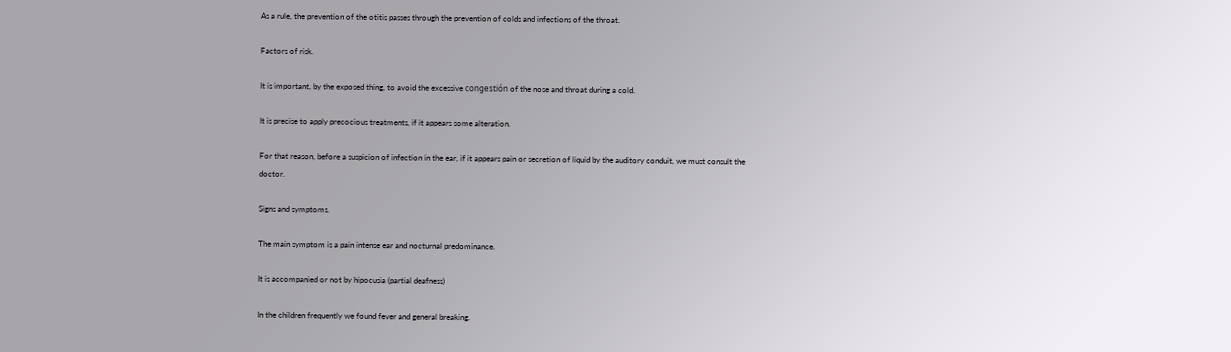As a rule, the prevention of the otitis passes through the prevention of colds and infections of the throat.

Factors of risk.

It is important, by the exposed thing, to avoid the excessive congestión of the nose and throat during a cold.

It is precise to apply precocious treatments, if it appears some alteration.

For that reason, before a suspicion of infection in the ear, if it appears pain or secretion of liquid by the auditory conduit, we must consult the doctor.

Signs and symptoms.

The main symptom is a pain intense ear and nocturnal predominance.

It is accompanied or not by hipocusia (partial deafness)

In the children frequently we found fever and general breaking.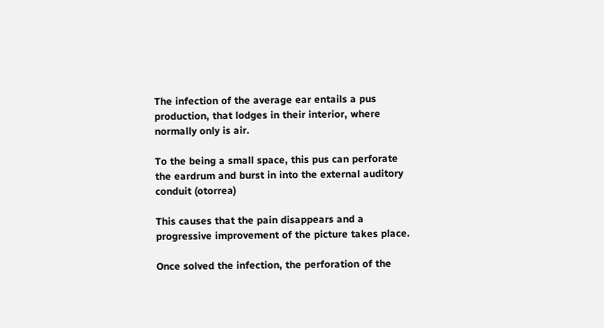The infection of the average ear entails a pus production, that lodges in their interior, where normally only is air.

To the being a small space, this pus can perforate the eardrum and burst in into the external auditory conduit (otorrea)

This causes that the pain disappears and a progressive improvement of the picture takes place.

Once solved the infection, the perforation of the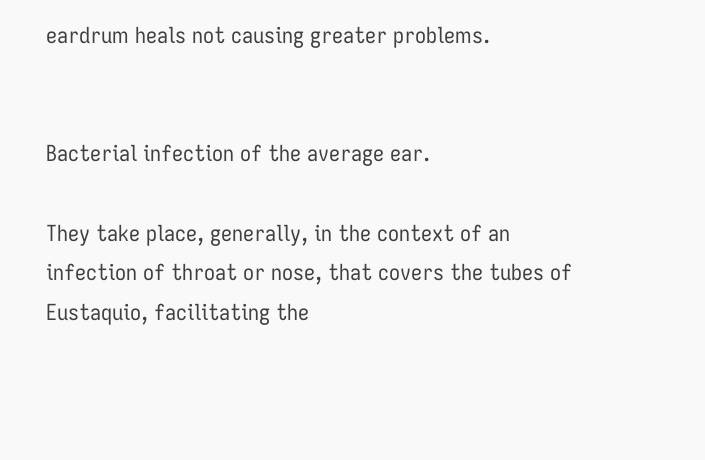eardrum heals not causing greater problems.


Bacterial infection of the average ear.

They take place, generally, in the context of an infection of throat or nose, that covers the tubes of Eustaquio, facilitating the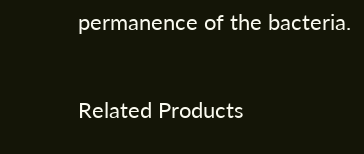permanence of the bacteria.

Related Products